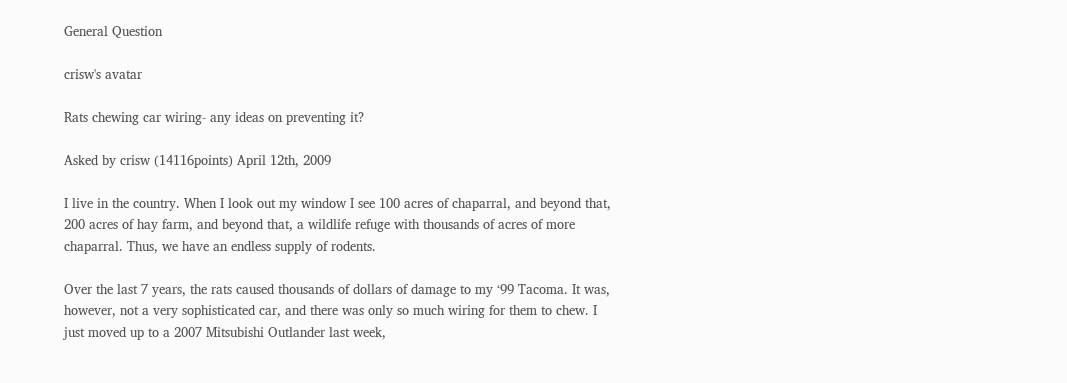General Question

crisw's avatar

Rats chewing car wiring- any ideas on preventing it?

Asked by crisw (14116points) April 12th, 2009

I live in the country. When I look out my window I see 100 acres of chaparral, and beyond that, 200 acres of hay farm, and beyond that, a wildlife refuge with thousands of acres of more chaparral. Thus, we have an endless supply of rodents.

Over the last 7 years, the rats caused thousands of dollars of damage to my ‘99 Tacoma. It was, however, not a very sophisticated car, and there was only so much wiring for them to chew. I just moved up to a 2007 Mitsubishi Outlander last week,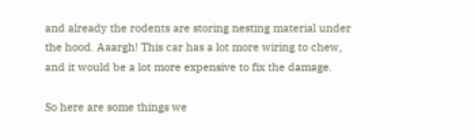and already the rodents are storing nesting material under the hood. Aaargh! This car has a lot more wiring to chew, and it would be a lot more expensive to fix the damage.

So here are some things we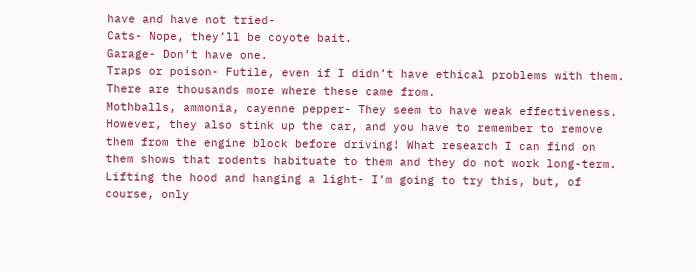have and have not tried-
Cats- Nope, they’ll be coyote bait.
Garage- Don’t have one.
Traps or poison- Futile, even if I didn’t have ethical problems with them. There are thousands more where these came from.
Mothballs, ammonia, cayenne pepper- They seem to have weak effectiveness. However, they also stink up the car, and you have to remember to remove them from the engine block before driving! What research I can find on them shows that rodents habituate to them and they do not work long-term.
Lifting the hood and hanging a light- I’m going to try this, but, of course, only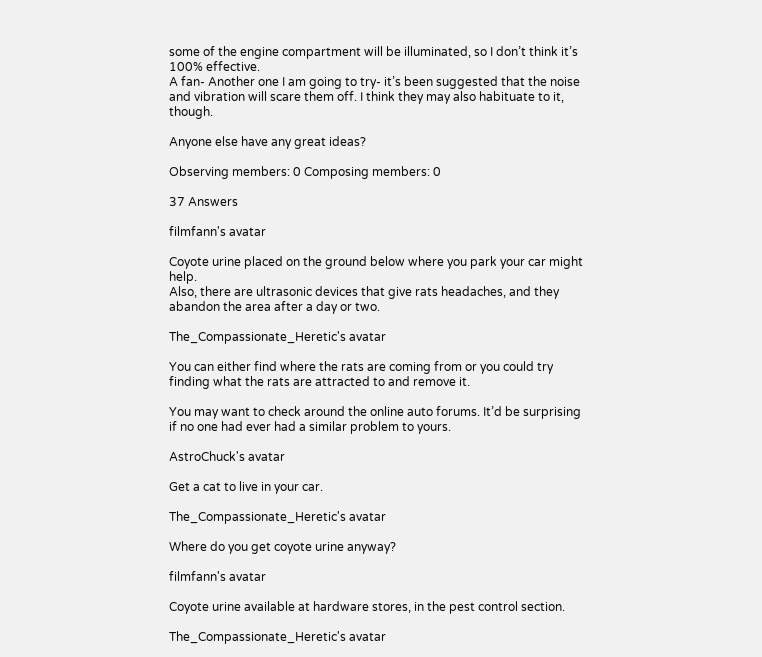some of the engine compartment will be illuminated, so I don’t think it’s 100% effective.
A fan- Another one I am going to try- it’s been suggested that the noise and vibration will scare them off. I think they may also habituate to it, though.

Anyone else have any great ideas?

Observing members: 0 Composing members: 0

37 Answers

filmfann's avatar

Coyote urine placed on the ground below where you park your car might help.
Also, there are ultrasonic devices that give rats headaches, and they abandon the area after a day or two.

The_Compassionate_Heretic's avatar

You can either find where the rats are coming from or you could try finding what the rats are attracted to and remove it.

You may want to check around the online auto forums. It’d be surprising if no one had ever had a similar problem to yours.

AstroChuck's avatar

Get a cat to live in your car.

The_Compassionate_Heretic's avatar

Where do you get coyote urine anyway?

filmfann's avatar

Coyote urine available at hardware stores, in the pest control section.

The_Compassionate_Heretic's avatar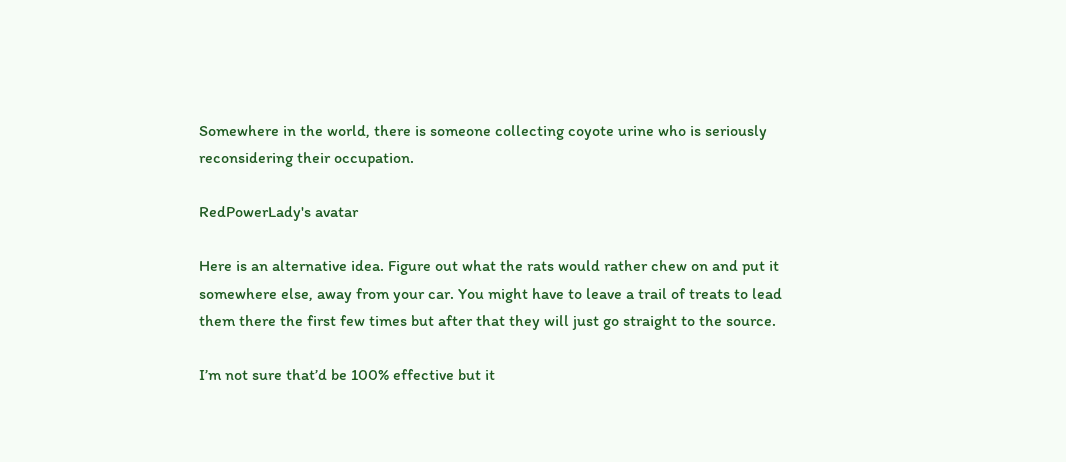Somewhere in the world, there is someone collecting coyote urine who is seriously reconsidering their occupation.

RedPowerLady's avatar

Here is an alternative idea. Figure out what the rats would rather chew on and put it somewhere else, away from your car. You might have to leave a trail of treats to lead them there the first few times but after that they will just go straight to the source.

I’m not sure that’d be 100% effective but it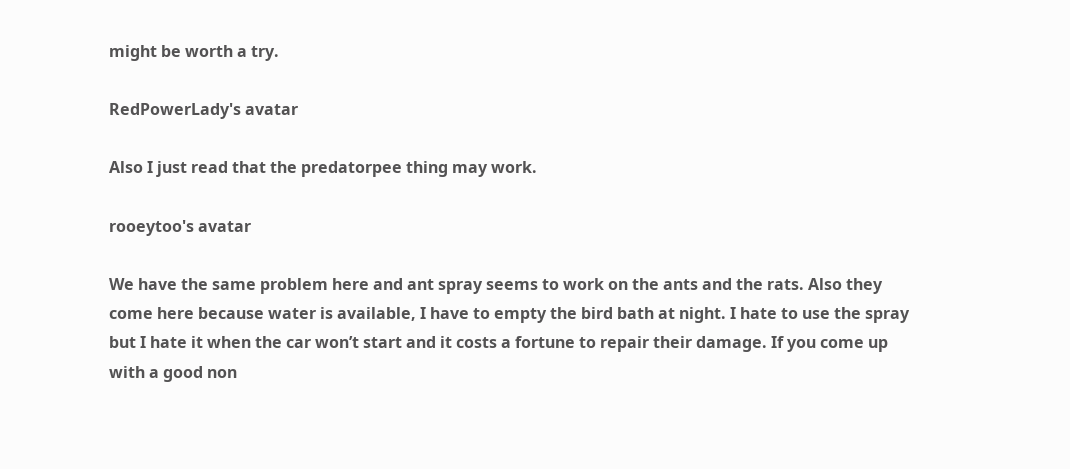might be worth a try.

RedPowerLady's avatar

Also I just read that the predatorpee thing may work.

rooeytoo's avatar

We have the same problem here and ant spray seems to work on the ants and the rats. Also they come here because water is available, I have to empty the bird bath at night. I hate to use the spray but I hate it when the car won’t start and it costs a fortune to repair their damage. If you come up with a good non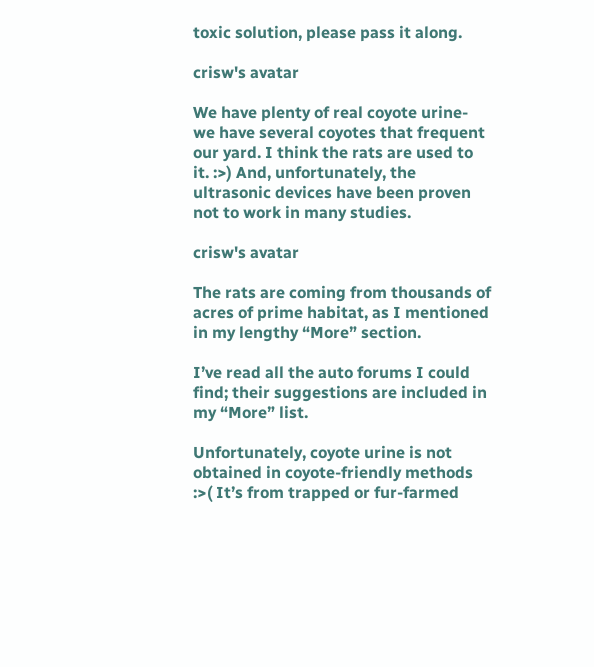toxic solution, please pass it along.

crisw's avatar

We have plenty of real coyote urine- we have several coyotes that frequent our yard. I think the rats are used to it. :>) And, unfortunately, the ultrasonic devices have been proven not to work in many studies.

crisw's avatar

The rats are coming from thousands of acres of prime habitat, as I mentioned in my lengthy “More” section.

I’ve read all the auto forums I could find; their suggestions are included in my “More” list.

Unfortunately, coyote urine is not obtained in coyote-friendly methods :>( It’s from trapped or fur-farmed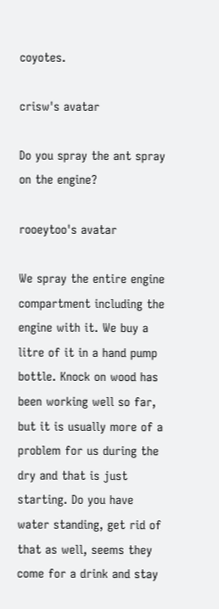coyotes.

crisw's avatar

Do you spray the ant spray on the engine?

rooeytoo's avatar

We spray the entire engine compartment including the engine with it. We buy a litre of it in a hand pump bottle. Knock on wood has been working well so far, but it is usually more of a problem for us during the dry and that is just starting. Do you have water standing, get rid of that as well, seems they come for a drink and stay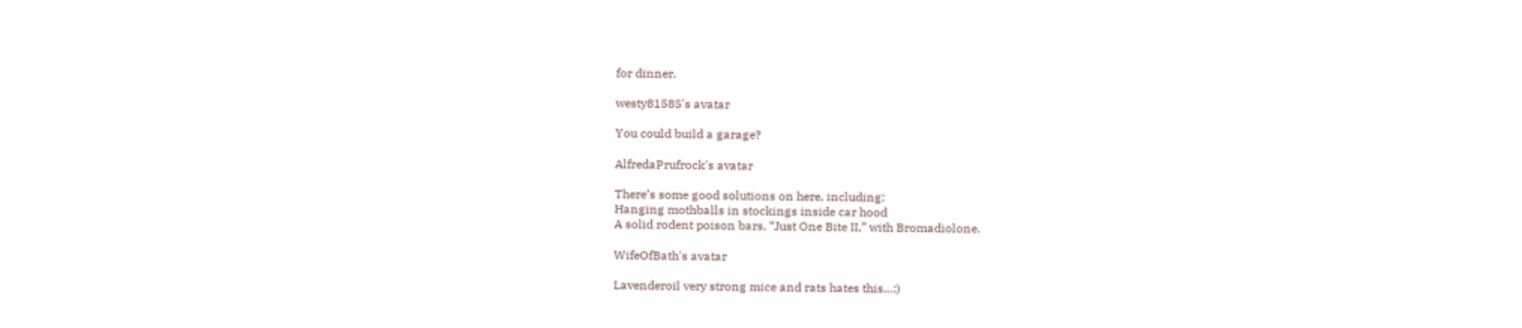for dinner.

westy81585's avatar

You could build a garage?

AlfredaPrufrock's avatar

There’s some good solutions on here, including:
Hanging mothballs in stockings inside car hood
A solid rodent poison bars, “Just One Bite II,” with Bromadiolone.

WifeOfBath's avatar

Lavenderoil very strong mice and rats hates this…:)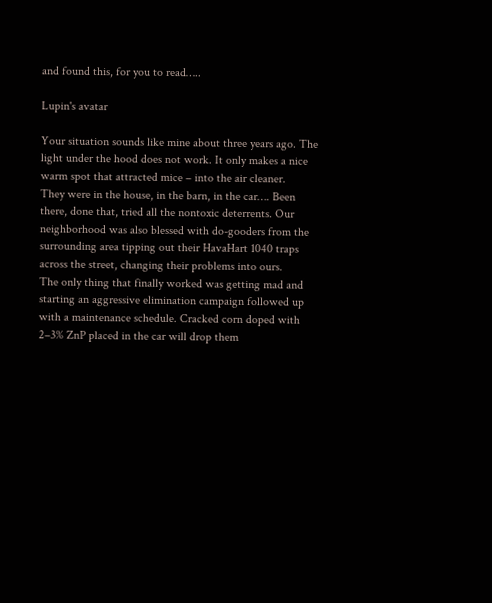and found this, for you to read…..

Lupin's avatar

Your situation sounds like mine about three years ago. The light under the hood does not work. It only makes a nice warm spot that attracted mice – into the air cleaner.
They were in the house, in the barn, in the car…. Been there, done that, tried all the nontoxic deterrents. Our neighborhood was also blessed with do-gooders from the surrounding area tipping out their HavaHart 1040 traps across the street, changing their problems into ours.
The only thing that finally worked was getting mad and starting an aggressive elimination campaign followed up with a maintenance schedule. Cracked corn doped with 2–3% ZnP placed in the car will drop them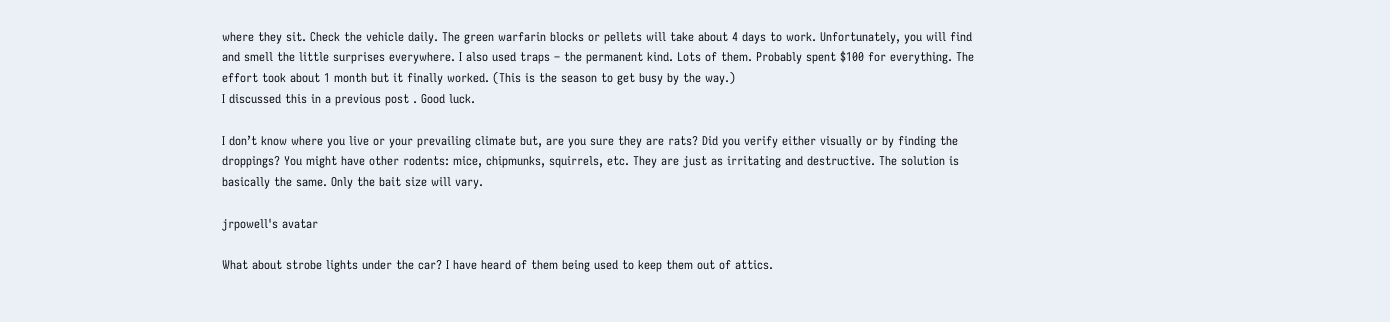where they sit. Check the vehicle daily. The green warfarin blocks or pellets will take about 4 days to work. Unfortunately, you will find and smell the little surprises everywhere. I also used traps – the permanent kind. Lots of them. Probably spent $100 for everything. The effort took about 1 month but it finally worked. (This is the season to get busy by the way.)
I discussed this in a previous post . Good luck.

I don’t know where you live or your prevailing climate but, are you sure they are rats? Did you verify either visually or by finding the droppings? You might have other rodents: mice, chipmunks, squirrels, etc. They are just as irritating and destructive. The solution is basically the same. Only the bait size will vary.

jrpowell's avatar

What about strobe lights under the car? I have heard of them being used to keep them out of attics.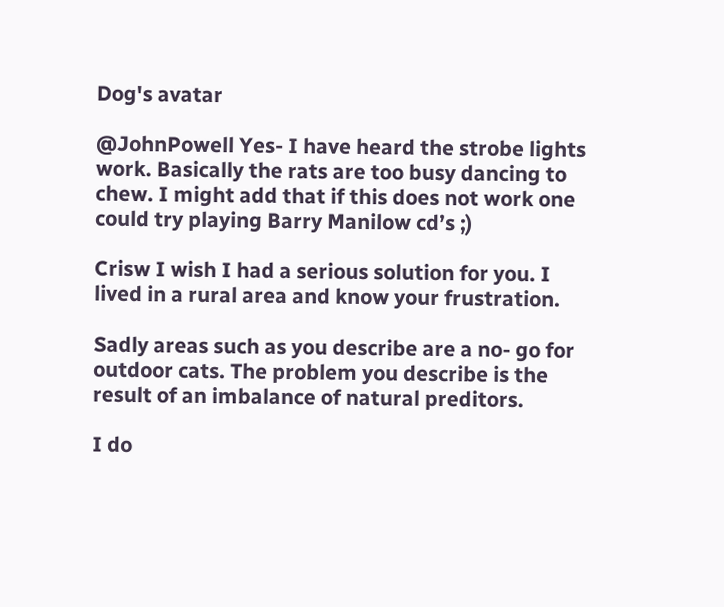Dog's avatar

@JohnPowell Yes- I have heard the strobe lights work. Basically the rats are too busy dancing to chew. I might add that if this does not work one could try playing Barry Manilow cd’s ;)

Crisw I wish I had a serious solution for you. I lived in a rural area and know your frustration.

Sadly areas such as you describe are a no- go for outdoor cats. The problem you describe is the result of an imbalance of natural preditors.

I do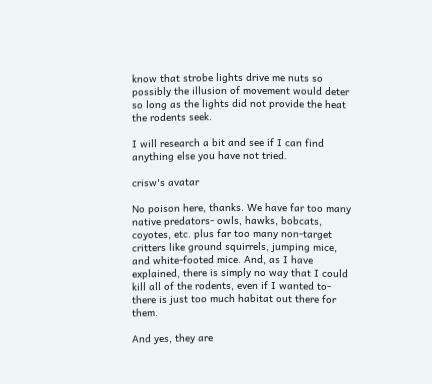know that strobe lights drive me nuts so possibly the illusion of movement would deter so long as the lights did not provide the heat the rodents seek.

I will research a bit and see if I can find anything else you have not tried.

crisw's avatar

No poison here, thanks. We have far too many native predators- owls, hawks, bobcats, coyotes, etc. plus far too many non-target critters like ground squirrels, jumping mice, and white-footed mice. And, as I have explained, there is simply no way that I could kill all of the rodents, even if I wanted to- there is just too much habitat out there for them.

And yes, they are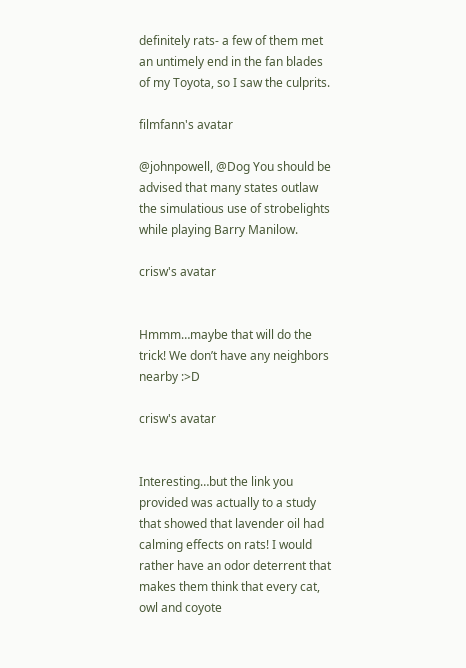definitely rats- a few of them met an untimely end in the fan blades of my Toyota, so I saw the culprits.

filmfann's avatar

@johnpowell, @Dog You should be advised that many states outlaw the simulatious use of strobelights while playing Barry Manilow.

crisw's avatar


Hmmm…maybe that will do the trick! We don’t have any neighbors nearby :>D

crisw's avatar


Interesting…but the link you provided was actually to a study that showed that lavender oil had calming effects on rats! I would rather have an odor deterrent that makes them think that every cat, owl and coyote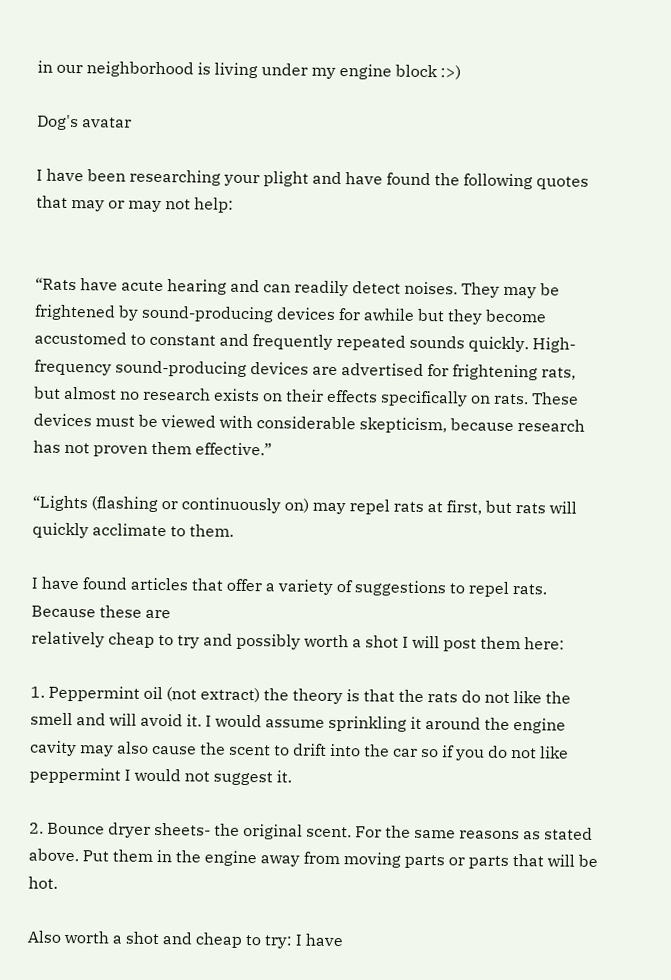in our neighborhood is living under my engine block :>)

Dog's avatar

I have been researching your plight and have found the following quotes that may or may not help:


“Rats have acute hearing and can readily detect noises. They may be frightened by sound-producing devices for awhile but they become accustomed to constant and frequently repeated sounds quickly. High-frequency sound-producing devices are advertised for frightening rats, but almost no research exists on their effects specifically on rats. These devices must be viewed with considerable skepticism, because research has not proven them effective.”

“Lights (flashing or continuously on) may repel rats at first, but rats will quickly acclimate to them.

I have found articles that offer a variety of suggestions to repel rats. Because these are
relatively cheap to try and possibly worth a shot I will post them here:

1. Peppermint oil (not extract) the theory is that the rats do not like the smell and will avoid it. I would assume sprinkling it around the engine cavity may also cause the scent to drift into the car so if you do not like peppermint I would not suggest it.

2. Bounce dryer sheets- the original scent. For the same reasons as stated above. Put them in the engine away from moving parts or parts that will be hot.

Also worth a shot and cheap to try: I have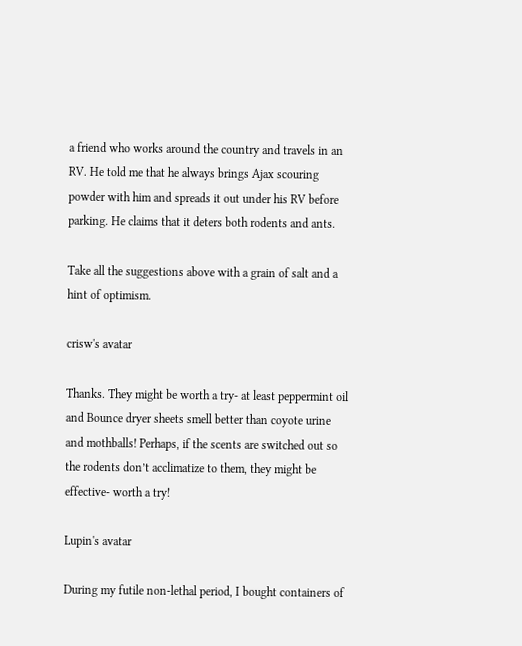a friend who works around the country and travels in an RV. He told me that he always brings Ajax scouring powder with him and spreads it out under his RV before parking. He claims that it deters both rodents and ants.

Take all the suggestions above with a grain of salt and a hint of optimism.

crisw's avatar

Thanks. They might be worth a try- at least peppermint oil and Bounce dryer sheets smell better than coyote urine and mothballs! Perhaps, if the scents are switched out so the rodents don’t acclimatize to them, they might be effective- worth a try!

Lupin's avatar

During my futile non-lethal period, I bought containers of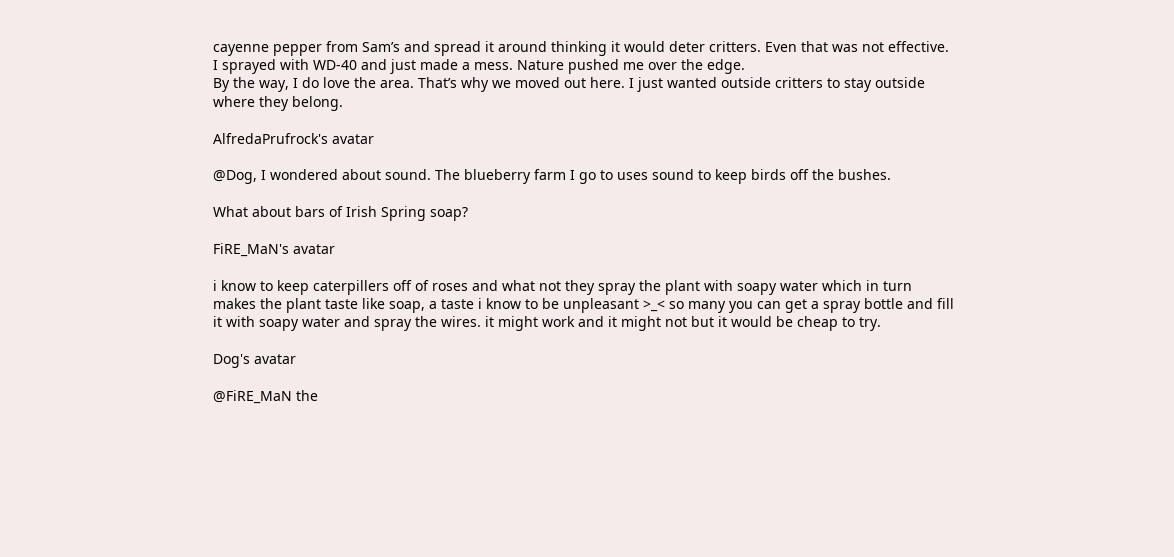cayenne pepper from Sam’s and spread it around thinking it would deter critters. Even that was not effective. I sprayed with WD-40 and just made a mess. Nature pushed me over the edge.
By the way, I do love the area. That’s why we moved out here. I just wanted outside critters to stay outside where they belong.

AlfredaPrufrock's avatar

@Dog, I wondered about sound. The blueberry farm I go to uses sound to keep birds off the bushes.

What about bars of Irish Spring soap?

FiRE_MaN's avatar

i know to keep caterpillers off of roses and what not they spray the plant with soapy water which in turn makes the plant taste like soap, a taste i know to be unpleasant >_< so many you can get a spray bottle and fill it with soapy water and spray the wires. it might work and it might not but it would be cheap to try.

Dog's avatar

@FiRE_MaN the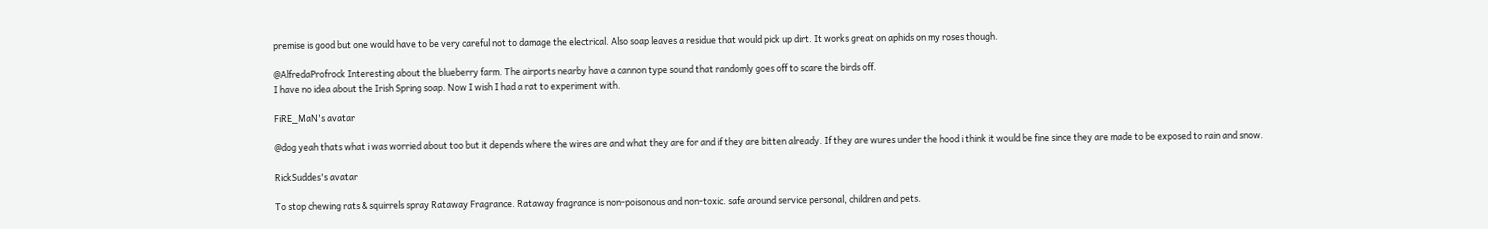premise is good but one would have to be very careful not to damage the electrical. Also soap leaves a residue that would pick up dirt. It works great on aphids on my roses though.

@AlfredaProfrock Interesting about the blueberry farm. The airports nearby have a cannon type sound that randomly goes off to scare the birds off.
I have no idea about the Irish Spring soap. Now I wish I had a rat to experiment with.

FiRE_MaN's avatar

@dog yeah thats what i was worried about too but it depends where the wires are and what they are for and if they are bitten already. If they are wures under the hood i think it would be fine since they are made to be exposed to rain and snow.

RickSuddes's avatar

To stop chewing rats & squirrels spray Rataway Fragrance. Rataway fragrance is non-poisonous and non-toxic. safe around service personal, children and pets.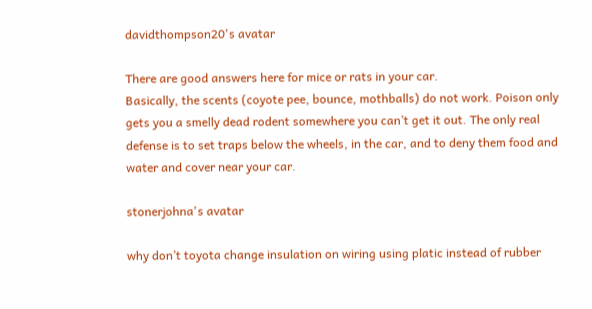davidthompson20's avatar

There are good answers here for mice or rats in your car.
Basically, the scents (coyote pee, bounce, mothballs) do not work. Poison only gets you a smelly dead rodent somewhere you can’t get it out. The only real defense is to set traps below the wheels, in the car, and to deny them food and water and cover near your car.

stonerjohna's avatar

why don’t toyota change insulation on wiring using platic instead of rubber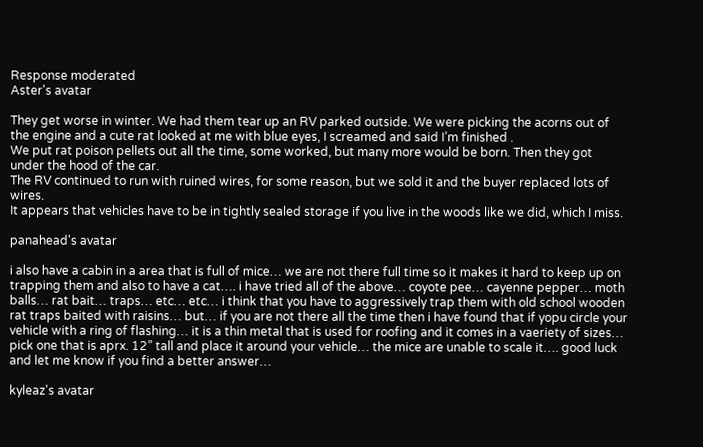Response moderated
Aster's avatar

They get worse in winter. We had them tear up an RV parked outside. We were picking the acorns out of the engine and a cute rat looked at me with blue eyes, I screamed and said I’m finished .
We put rat poison pellets out all the time, some worked, but many more would be born. Then they got under the hood of the car.
The RV continued to run with ruined wires, for some reason, but we sold it and the buyer replaced lots of wires.
It appears that vehicles have to be in tightly sealed storage if you live in the woods like we did, which I miss.

panahead's avatar

i also have a cabin in a area that is full of mice… we are not there full time so it makes it hard to keep up on trapping them and also to have a cat…. i have tried all of the above… coyote pee… cayenne pepper… moth balls… rat bait… traps… etc… etc… i think that you have to aggressively trap them with old school wooden rat traps baited with raisins… but… if you are not there all the time then i have found that if yopu circle your vehicle with a ring of flashing… it is a thin metal that is used for roofing and it comes in a vaeriety of sizes… pick one that is aprx. 12” tall and place it around your vehicle… the mice are unable to scale it…. good luck and let me know if you find a better answer…

kyleaz's avatar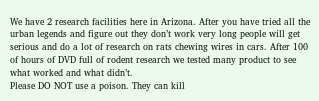We have 2 research facilities here in Arizona. After you have tried all the urban legends and figure out they don’t work very long people will get serious and do a lot of research on rats chewing wires in cars. After 100 of hours of DVD full of rodent research we tested many product to see what worked and what didn’t.
Please DO NOT use a poison. They can kill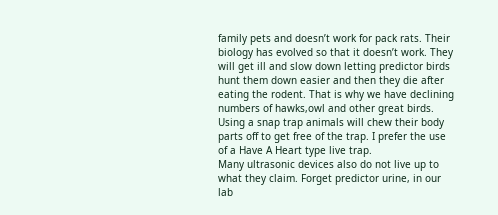family pets and doesn’t work for pack rats. Their biology has evolved so that it doesn’t work. They will get ill and slow down letting predictor birds hunt them down easier and then they die after eating the rodent. That is why we have declining numbers of hawks,owl and other great birds.
Using a snap trap animals will chew their body parts off to get free of the trap. I prefer the use of a Have A Heart type live trap.
Many ultrasonic devices also do not live up to what they claim. Forget predictor urine, in our lab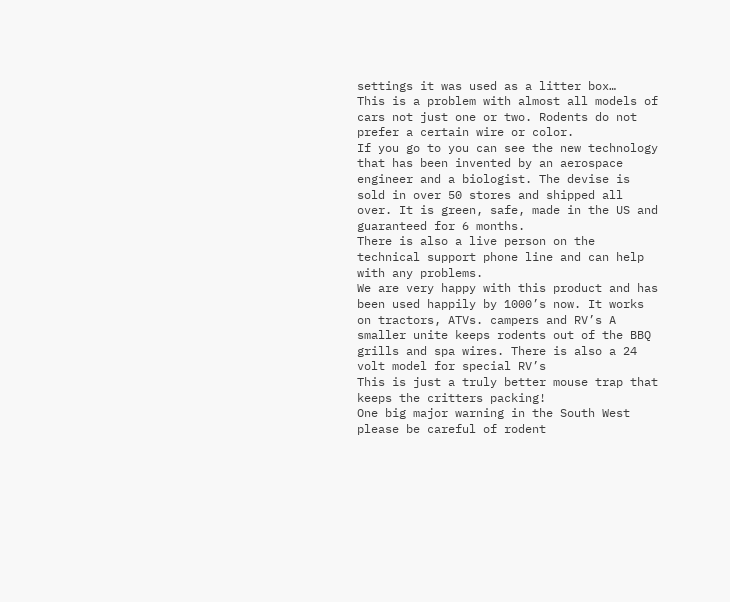settings it was used as a litter box…
This is a problem with almost all models of cars not just one or two. Rodents do not prefer a certain wire or color.
If you go to you can see the new technology that has been invented by an aerospace engineer and a biologist. The devise is sold in over 50 stores and shipped all over. It is green, safe, made in the US and guaranteed for 6 months.
There is also a live person on the technical support phone line and can help with any problems.
We are very happy with this product and has been used happily by 1000’s now. It works on tractors, ATVs. campers and RV’s A smaller unite keeps rodents out of the BBQ grills and spa wires. There is also a 24 volt model for special RV’s
This is just a truly better mouse trap that keeps the critters packing!
One big major warning in the South West please be careful of rodent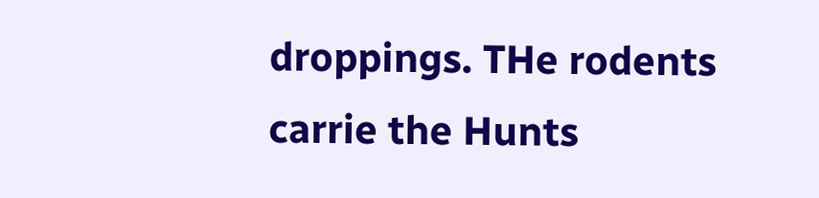droppings. THe rodents carrie the Hunts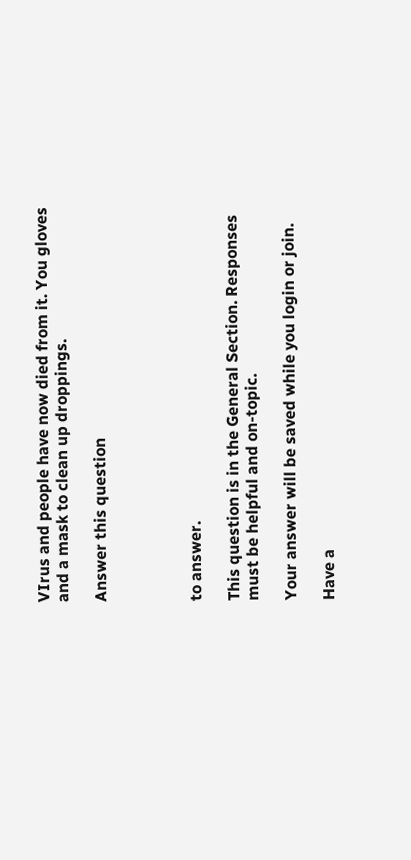VIrus and people have now died from it. You gloves and a mask to clean up droppings.

Answer this question




to answer.

This question is in the General Section. Responses must be helpful and on-topic.

Your answer will be saved while you login or join.

Have a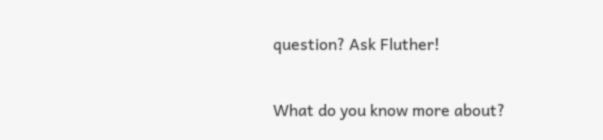question? Ask Fluther!

What do you know more about?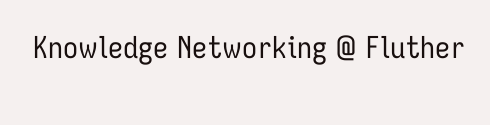Knowledge Networking @ Fluther